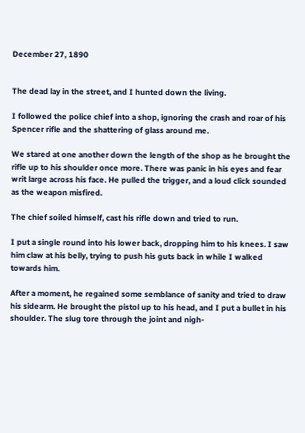December 27, 1890


The dead lay in the street, and I hunted down the living.

I followed the police chief into a shop, ignoring the crash and roar of his Spencer rifle and the shattering of glass around me.

We stared at one another down the length of the shop as he brought the rifle up to his shoulder once more. There was panic in his eyes and fear writ large across his face. He pulled the trigger, and a loud click sounded as the weapon misfired.

The chief soiled himself, cast his rifle down and tried to run.

I put a single round into his lower back, dropping him to his knees. I saw him claw at his belly, trying to push his guts back in while I walked towards him.

After a moment, he regained some semblance of sanity and tried to draw his sidearm. He brought the pistol up to his head, and I put a bullet in his shoulder. The slug tore through the joint and nigh-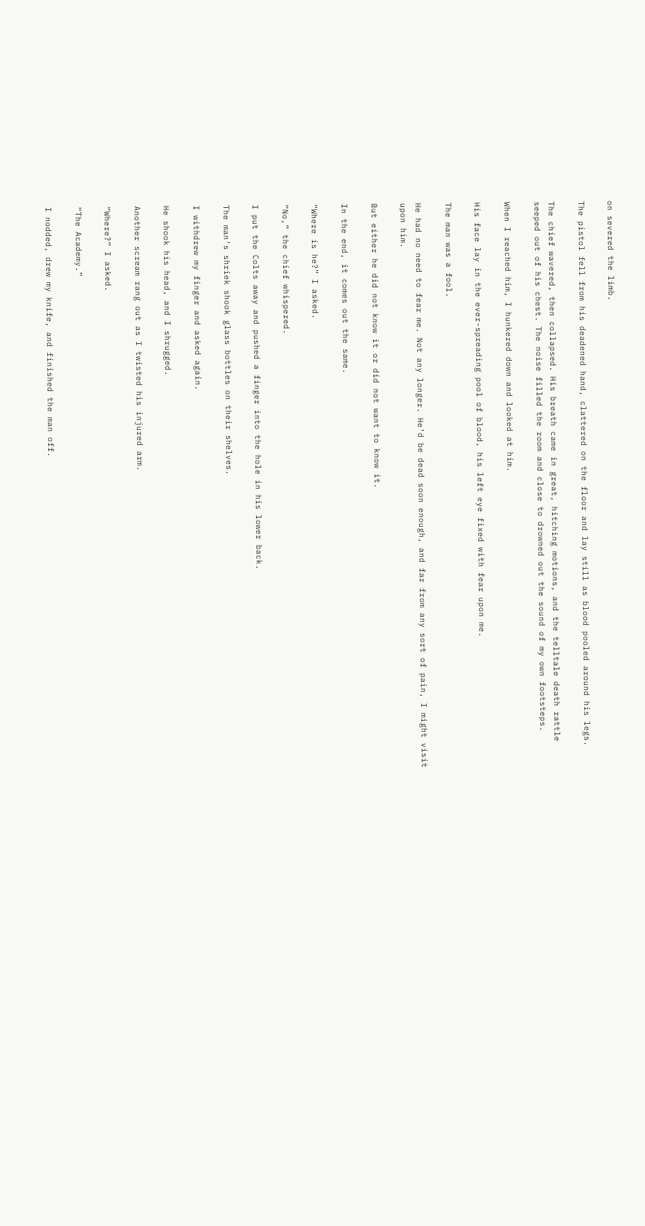on severed the limb.

The pistol fell from his deadened hand, clattered on the floor and lay still as blood pooled around his legs.

The chief wavered, then collapsed. His breath came in great, hitching motions, and the telltale death rattle seeped out of his chest. The noise filled the room and close to drowned out the sound of my own footsteps.

When I reached him, I hunkered down and looked at him.

His face lay in the ever-spreading pool of blood, his left eye fixed with fear upon me.

The man was a fool.

He had no need to fear me. Not any longer. He’d be dead soon enough, and far from any sort of pain, I might visit upon him.

But either he did not know it or did not want to know it.

In the end, it comes out the same.

“Where is he?” I asked.

“No,” the chief whispered.

I put the Colts away and pushed a finger into the hole in his lower back.

The man’s shriek shook glass bottles on their shelves.

I withdrew my finger and asked again.

He shook his head, and I shrugged.

Another scream rang out as I twisted his injured arm.

“Where?” I asked.

“The Academy.”

I nodded, drew my knife, and finished the man off.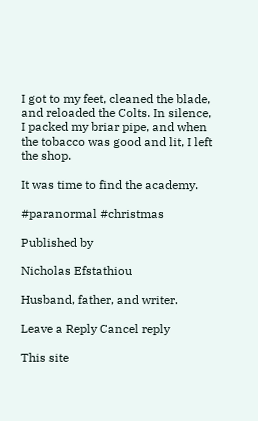I got to my feet, cleaned the blade, and reloaded the Colts. In silence, I packed my briar pipe, and when the tobacco was good and lit, I left the shop.

It was time to find the academy.

#paranormal #christmas

Published by

Nicholas Efstathiou

Husband, father, and writer.

Leave a Reply Cancel reply

This site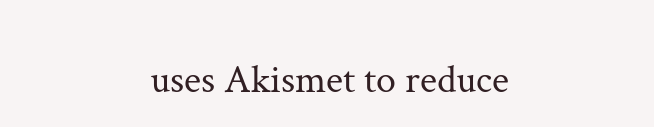uses Akismet to reduce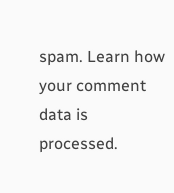spam. Learn how your comment data is processed.